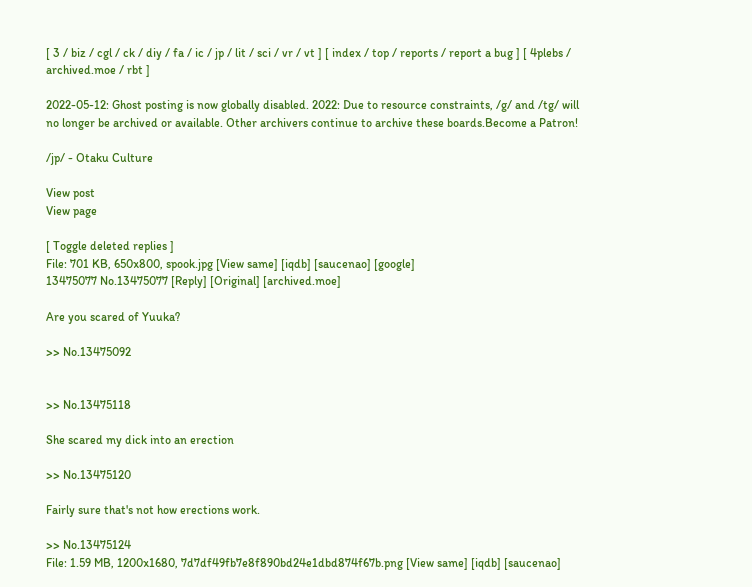[ 3 / biz / cgl / ck / diy / fa / ic / jp / lit / sci / vr / vt ] [ index / top / reports / report a bug ] [ 4plebs / archived.moe / rbt ]

2022-05-12: Ghost posting is now globally disabled. 2022: Due to resource constraints, /g/ and /tg/ will no longer be archived or available. Other archivers continue to archive these boards.Become a Patron!

/jp/ - Otaku Culture

View post
View page

[ Toggle deleted replies ]
File: 701 KB, 650x800, spook.jpg [View same] [iqdb] [saucenao] [google]
13475077 No.13475077 [Reply] [Original] [archived.moe]

Are you scared of Yuuka?

>> No.13475092


>> No.13475118

She scared my dick into an erection

>> No.13475120

Fairly sure that's not how erections work.

>> No.13475124
File: 1.59 MB, 1200x1680, 7d7df49fb7e8f890bd24e1dbd874f67b.png [View same] [iqdb] [saucenao]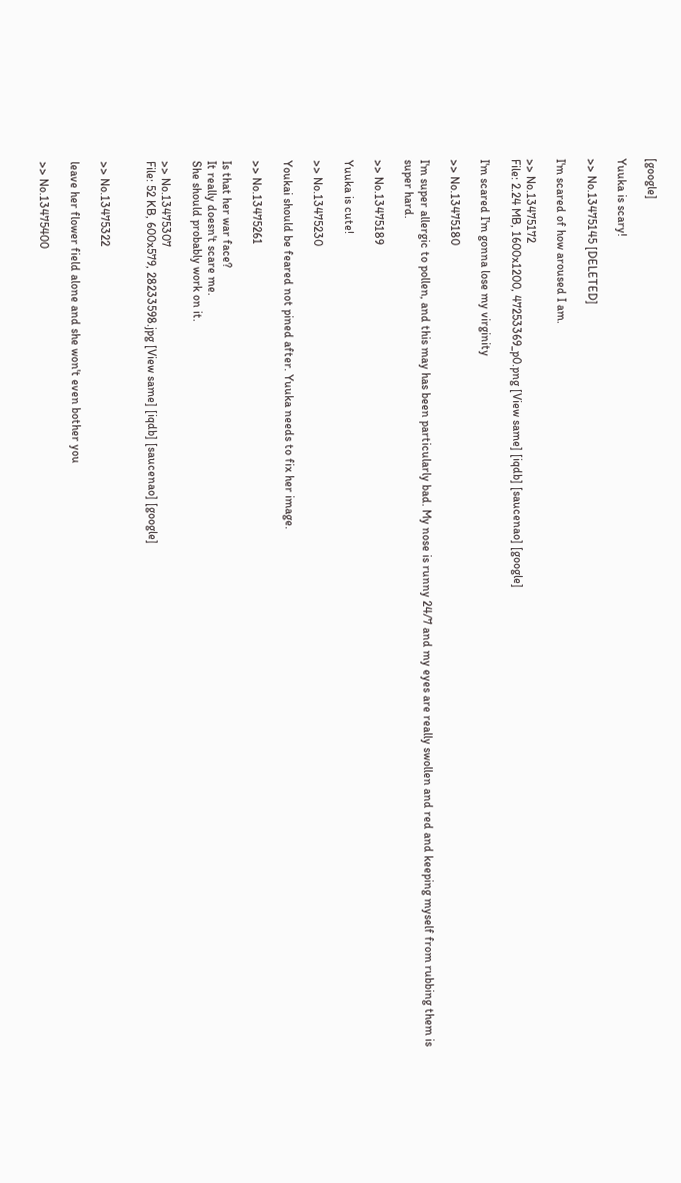[google]

Yuuka is scary!

>> No.13475145 [DELETED]

I'm scared of how aroused I am.

>> No.13475172
File: 2.24 MB, 1600x1200, 47253369_p0.png [View same] [iqdb] [saucenao] [google]

I'm scared I'm gonna lose my virginity

>> No.13475180

I'm super allergic to pollen, and this may has been particularly bad. My nose is runny 24/7 and my eyes are really swollen and red and keeping myself from rubbing them is super hard.

>> No.13475189

Yuuka is cute!

>> No.13475230

Youkai should be feared not pined after. Yuuka needs to fix her image.

>> No.13475261

Is that her war face?
It really doesn't scare me.
She should probably work on it.

>> No.13475307
File: 52 KB, 600x579, 28233598.jpg [View same] [iqdb] [saucenao] [google]


>> No.13475322

leave her flower field alone and she won't even bother you

>> No.13475400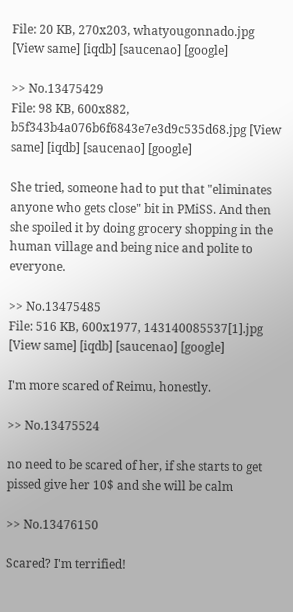File: 20 KB, 270x203, whatyougonnado.jpg [View same] [iqdb] [saucenao] [google]

>> No.13475429
File: 98 KB, 600x882, b5f343b4a076b6f6843e7e3d9c535d68.jpg [View same] [iqdb] [saucenao] [google]

She tried, someone had to put that "eliminates anyone who gets close" bit in PMiSS. And then she spoiled it by doing grocery shopping in the human village and being nice and polite to everyone.

>> No.13475485
File: 516 KB, 600x1977, 143140085537[1].jpg [View same] [iqdb] [saucenao] [google]

I'm more scared of Reimu, honestly.

>> No.13475524

no need to be scared of her, if she starts to get pissed give her 10$ and she will be calm

>> No.13476150

Scared? I'm terrified!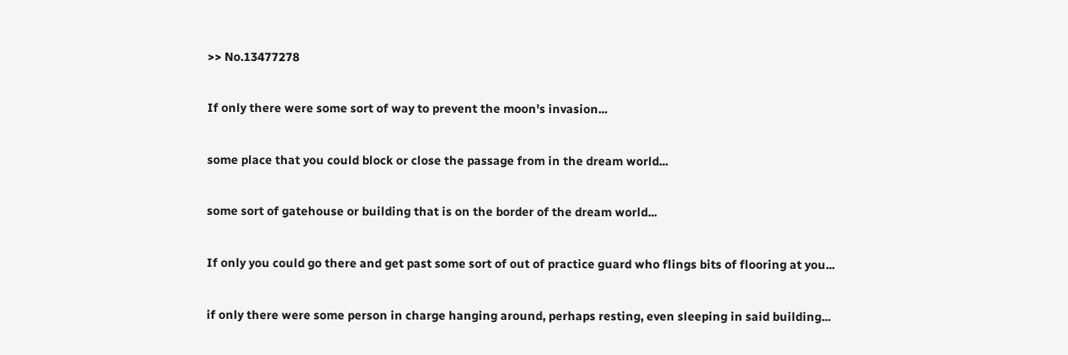>> No.13477278

If only there were some sort of way to prevent the moon's invasion...

some place that you could block or close the passage from in the dream world...

some sort of gatehouse or building that is on the border of the dream world...

If only you could go there and get past some sort of out of practice guard who flings bits of flooring at you...

if only there were some person in charge hanging around, perhaps resting, even sleeping in said building...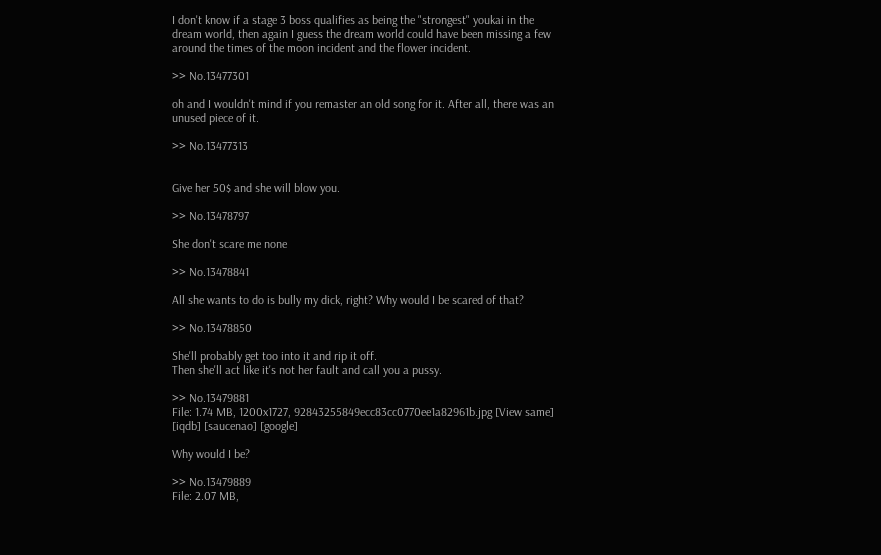I don't know if a stage 3 boss qualifies as being the "strongest" youkai in the dream world, then again I guess the dream world could have been missing a few around the times of the moon incident and the flower incident.

>> No.13477301

oh and I wouldn't mind if you remaster an old song for it. After all, there was an unused piece of it.

>> No.13477313


Give her 50$ and she will blow you.

>> No.13478797

She don't scare me none

>> No.13478841

All she wants to do is bully my dick, right? Why would I be scared of that?

>> No.13478850

She'll probably get too into it and rip it off.
Then she'll act like it's not her fault and call you a pussy.

>> No.13479881
File: 1.74 MB, 1200x1727, 92843255849ecc83cc0770ee1a82961b.jpg [View same] [iqdb] [saucenao] [google]

Why would I be?

>> No.13479889
File: 2.07 MB,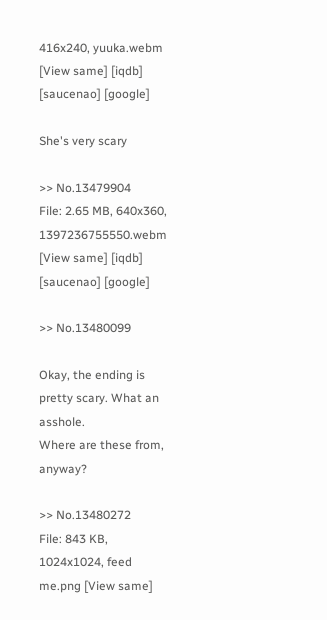416x240, yuuka.webm [View same] [iqdb] [saucenao] [google]

She's very scary

>> No.13479904
File: 2.65 MB, 640x360, 1397236755550.webm [View same] [iqdb] [saucenao] [google]

>> No.13480099

Okay, the ending is pretty scary. What an asshole.
Where are these from, anyway?

>> No.13480272
File: 843 KB, 1024x1024, feed me.png [View same]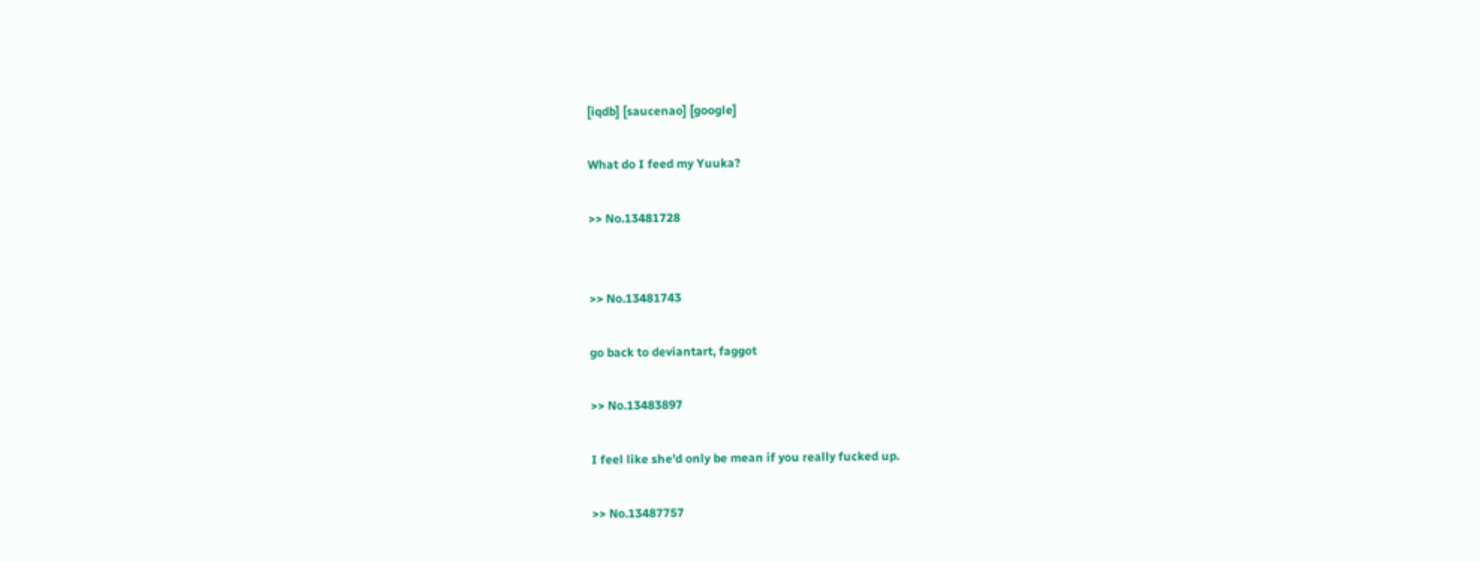[iqdb] [saucenao] [google]

What do I feed my Yuuka?

>> No.13481728


>> No.13481743

go back to deviantart, faggot

>> No.13483897

I feel like she'd only be mean if you really fucked up.

>> No.13487757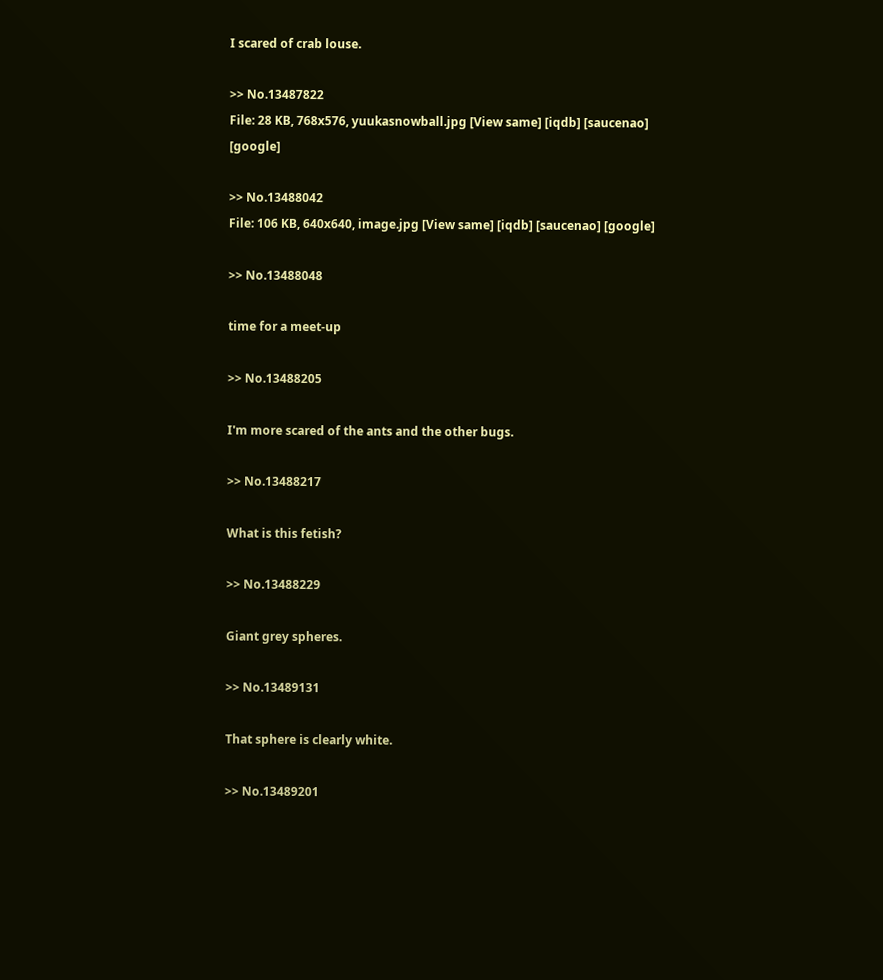I scared of crab louse.

>> No.13487822
File: 28 KB, 768x576, yuukasnowball.jpg [View same] [iqdb] [saucenao] [google]

>> No.13488042
File: 106 KB, 640x640, image.jpg [View same] [iqdb] [saucenao] [google]

>> No.13488048

time for a meet-up

>> No.13488205

I'm more scared of the ants and the other bugs.

>> No.13488217

What is this fetish?

>> No.13488229

Giant grey spheres.

>> No.13489131

That sphere is clearly white.

>> No.13489201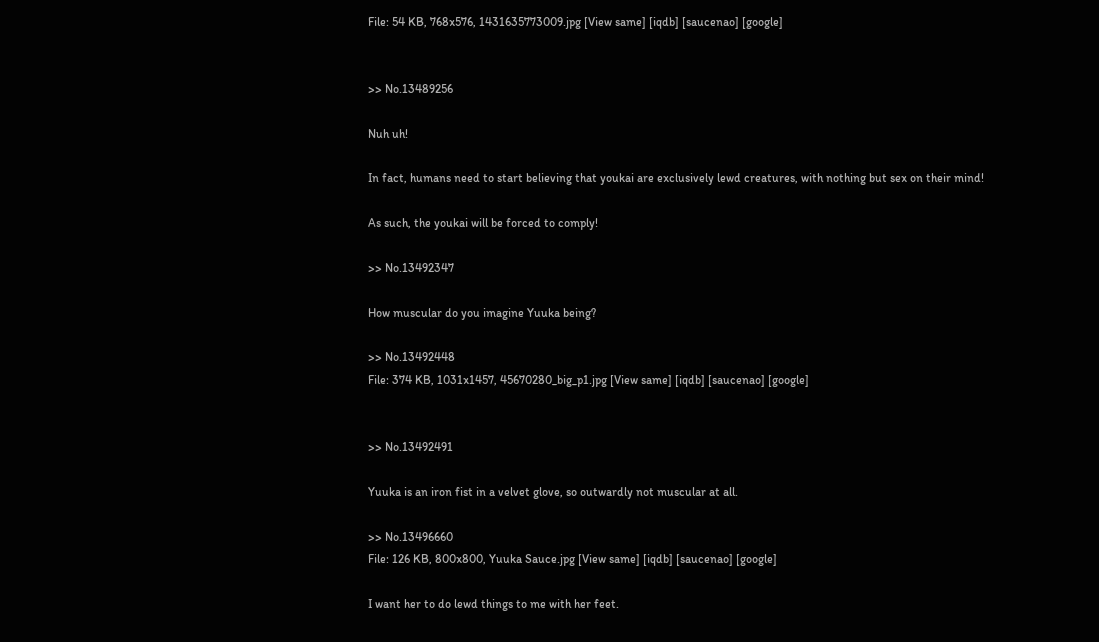File: 54 KB, 768x576, 1431635773009.jpg [View same] [iqdb] [saucenao] [google]


>> No.13489256

Nuh uh!

In fact, humans need to start believing that youkai are exclusively lewd creatures, with nothing but sex on their mind!

As such, the youkai will be forced to comply!

>> No.13492347

How muscular do you imagine Yuuka being?

>> No.13492448
File: 374 KB, 1031x1457, 45670280_big_p1.jpg [View same] [iqdb] [saucenao] [google]


>> No.13492491

Yuuka is an iron fist in a velvet glove, so outwardly not muscular at all.

>> No.13496660
File: 126 KB, 800x800, Yuuka Sauce.jpg [View same] [iqdb] [saucenao] [google]

I want her to do lewd things to me with her feet.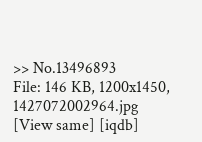>> No.13496893
File: 146 KB, 1200x1450, 1427072002964.jpg [View same] [iqdb]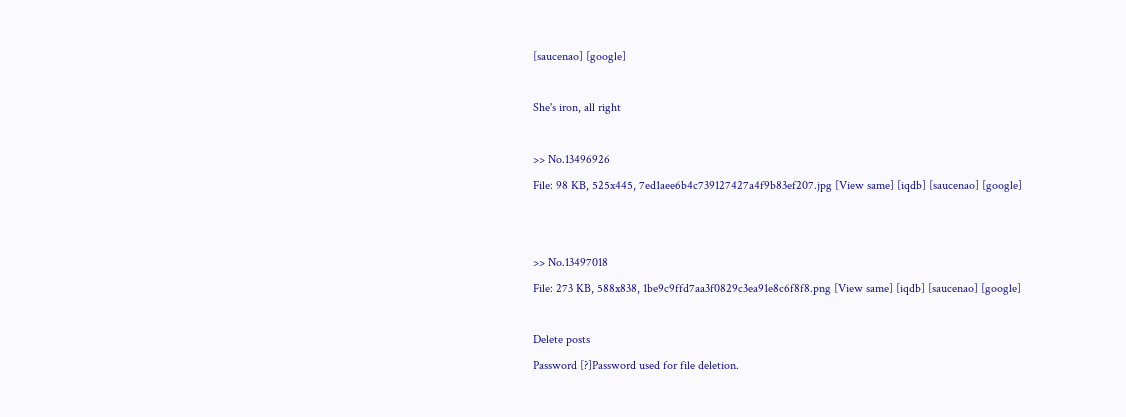[saucenao] [google]

She's iron, all right

>> No.13496926
File: 98 KB, 525x445, 7ed1aee6b4c739127427a4f9b83ef207.jpg [View same] [iqdb] [saucenao] [google]


>> No.13497018
File: 273 KB, 588x838, 1be9c9ffd7aa3f0829c3ea91e8c6f8f8.png [View same] [iqdb] [saucenao] [google]

Delete posts
Password [?]Password used for file deletion.